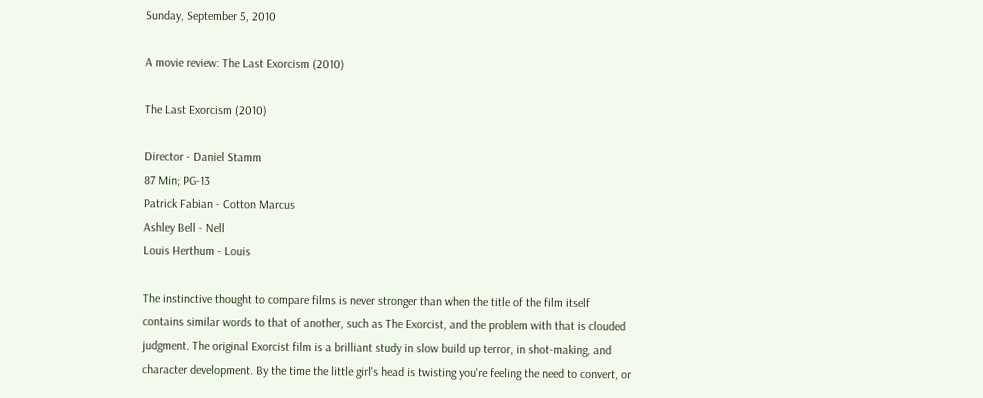Sunday, September 5, 2010

A movie review: The Last Exorcism (2010)

The Last Exorcism (2010)

Director - Daniel Stamm
87 Min; PG-13
Patrick Fabian - Cotton Marcus
Ashley Bell - Nell
Louis Herthum - Louis

The instinctive thought to compare films is never stronger than when the title of the film itself contains similar words to that of another, such as The Exorcist, and the problem with that is clouded judgment. The original Exorcist film is a brilliant study in slow build up terror, in shot-making, and character development. By the time the little girl's head is twisting you're feeling the need to convert, or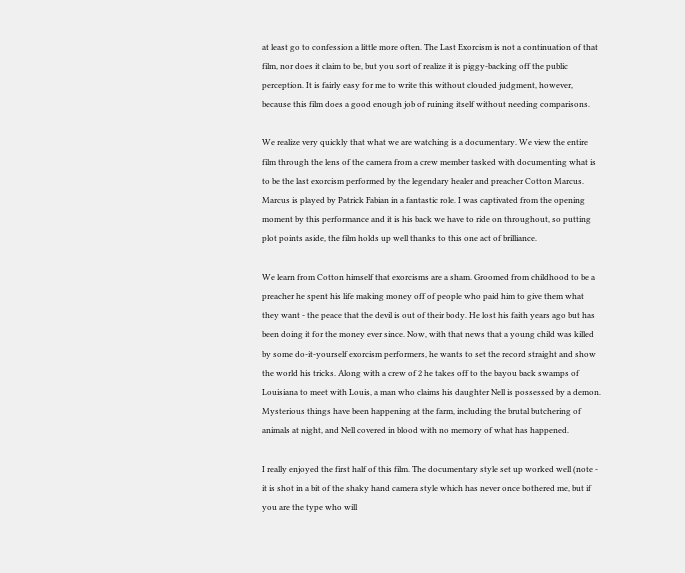at least go to confession a little more often. The Last Exorcism is not a continuation of that film, nor does it claim to be, but you sort of realize it is piggy-backing off the public perception. It is fairly easy for me to write this without clouded judgment, however, because this film does a good enough job of ruining itself without needing comparisons.

We realize very quickly that what we are watching is a documentary. We view the entire film through the lens of the camera from a crew member tasked with documenting what is to be the last exorcism performed by the legendary healer and preacher Cotton Marcus. Marcus is played by Patrick Fabian in a fantastic role. I was captivated from the opening moment by this performance and it is his back we have to ride on throughout, so putting plot points aside, the film holds up well thanks to this one act of brilliance.

We learn from Cotton himself that exorcisms are a sham. Groomed from childhood to be a preacher he spent his life making money off of people who paid him to give them what they want - the peace that the devil is out of their body. He lost his faith years ago but has been doing it for the money ever since. Now, with that news that a young child was killed by some do-it-yourself exorcism performers, he wants to set the record straight and show the world his tricks. Along with a crew of 2 he takes off to the bayou back swamps of Louisiana to meet with Louis, a man who claims his daughter Nell is possessed by a demon. Mysterious things have been happening at the farm, including the brutal butchering of animals at night, and Nell covered in blood with no memory of what has happened.

I really enjoyed the first half of this film. The documentary style set up worked well (note - it is shot in a bit of the shaky hand camera style which has never once bothered me, but if you are the type who will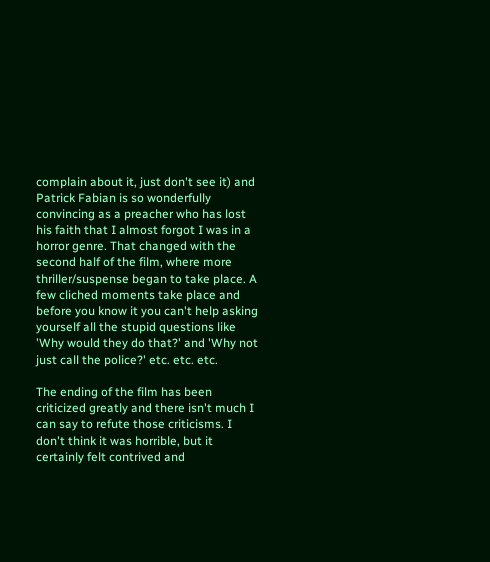complain about it, just don't see it) and Patrick Fabian is so wonderfully convincing as a preacher who has lost his faith that I almost forgot I was in a horror genre. That changed with the second half of the film, where more thriller/suspense began to take place. A few cliched moments take place and before you know it you can't help asking yourself all the stupid questions like 'Why would they do that?' and 'Why not just call the police?' etc. etc. etc.

The ending of the film has been criticized greatly and there isn't much I can say to refute those criticisms. I don't think it was horrible, but it certainly felt contrived and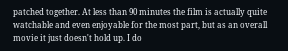patched together. At less than 90 minutes the film is actually quite watchable and even enjoyable for the most part, but as an overall movie it just doesn't hold up. I do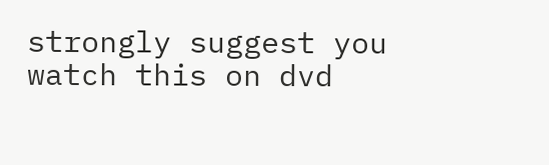strongly suggest you watch this on dvd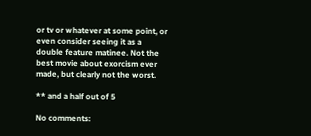or tv or whatever at some point, or even consider seeing it as a double feature matinee. Not the best movie about exorcism ever made, but clearly not the worst.

** and a half out of 5

No comments: